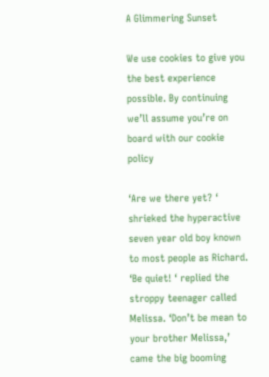A Glimmering Sunset

We use cookies to give you the best experience possible. By continuing we’ll assume you’re on board with our cookie policy

‘Are we there yet? ‘ shrieked the hyperactive seven year old boy known to most people as Richard. ‘Be quiet! ‘ replied the stroppy teenager called Melissa. ‘Don’t be mean to your brother Melissa,’ came the big booming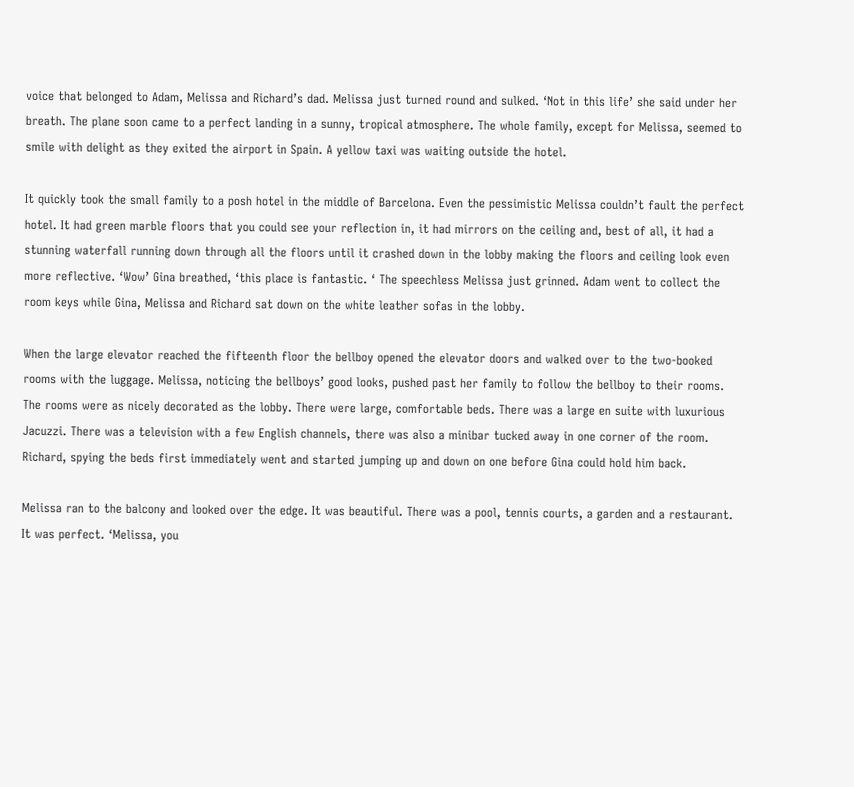voice that belonged to Adam, Melissa and Richard’s dad. Melissa just turned round and sulked. ‘Not in this life’ she said under her breath. The plane soon came to a perfect landing in a sunny, tropical atmosphere. The whole family, except for Melissa, seemed to smile with delight as they exited the airport in Spain. A yellow taxi was waiting outside the hotel.

It quickly took the small family to a posh hotel in the middle of Barcelona. Even the pessimistic Melissa couldn’t fault the perfect hotel. It had green marble floors that you could see your reflection in, it had mirrors on the ceiling and, best of all, it had a stunning waterfall running down through all the floors until it crashed down in the lobby making the floors and ceiling look even more reflective. ‘Wow’ Gina breathed, ‘this place is fantastic. ‘ The speechless Melissa just grinned. Adam went to collect the room keys while Gina, Melissa and Richard sat down on the white leather sofas in the lobby.

When the large elevator reached the fifteenth floor the bellboy opened the elevator doors and walked over to the two-booked rooms with the luggage. Melissa, noticing the bellboys’ good looks, pushed past her family to follow the bellboy to their rooms. The rooms were as nicely decorated as the lobby. There were large, comfortable beds. There was a large en suite with luxurious Jacuzzi. There was a television with a few English channels, there was also a minibar tucked away in one corner of the room. Richard, spying the beds first immediately went and started jumping up and down on one before Gina could hold him back.

Melissa ran to the balcony and looked over the edge. It was beautiful. There was a pool, tennis courts, a garden and a restaurant. It was perfect. ‘Melissa, you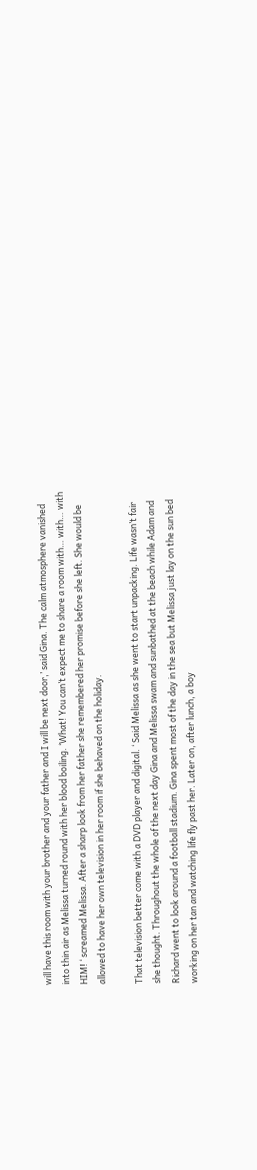will have this room with your brother and your father and I will be next door,’ said Gina. The calm atmosphere vanished into thin air as Melissa turned round with her blood boiling. ‘What! You can’t expect me to share a room with… with… with HIM! ‘ screamed Melissa. After a sharp look from her father she remembered her promise before she left. She would be allowed to have her own television in her room if she behaved on the holiday.

That television better come with a DVD player and digital. ‘ Said Melissa as she went to start unpacking. Life wasn’t fair she thought. Throughout the whole of the next day Gina and Melissa swam and sunbathed at the beach while Adam and Richard went to look around a football stadium. Gina spent most of the day in the sea but Melissa just lay on the sun bed working on her tan and watching life fly past her. Later on, after lunch, a boy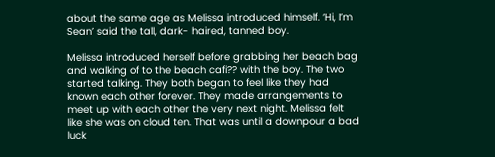about the same age as Melissa introduced himself. ‘Hi, I’m Sean’ said the tall, dark- haired, tanned boy.

Melissa introduced herself before grabbing her beach bag and walking of to the beach cafi?? with the boy. The two started talking. They both began to feel like they had known each other forever. They made arrangements to meet up with each other the very next night. Melissa felt like she was on cloud ten. That was until a downpour a bad luck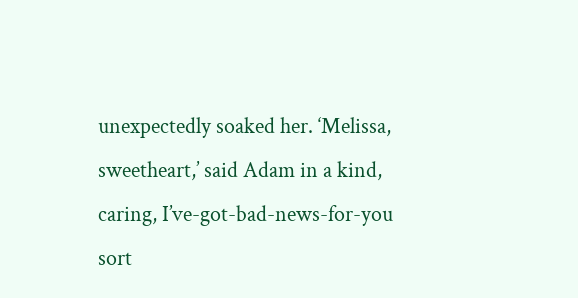unexpectedly soaked her. ‘Melissa, sweetheart,’ said Adam in a kind, caring, I’ve-got-bad-news-for-you sort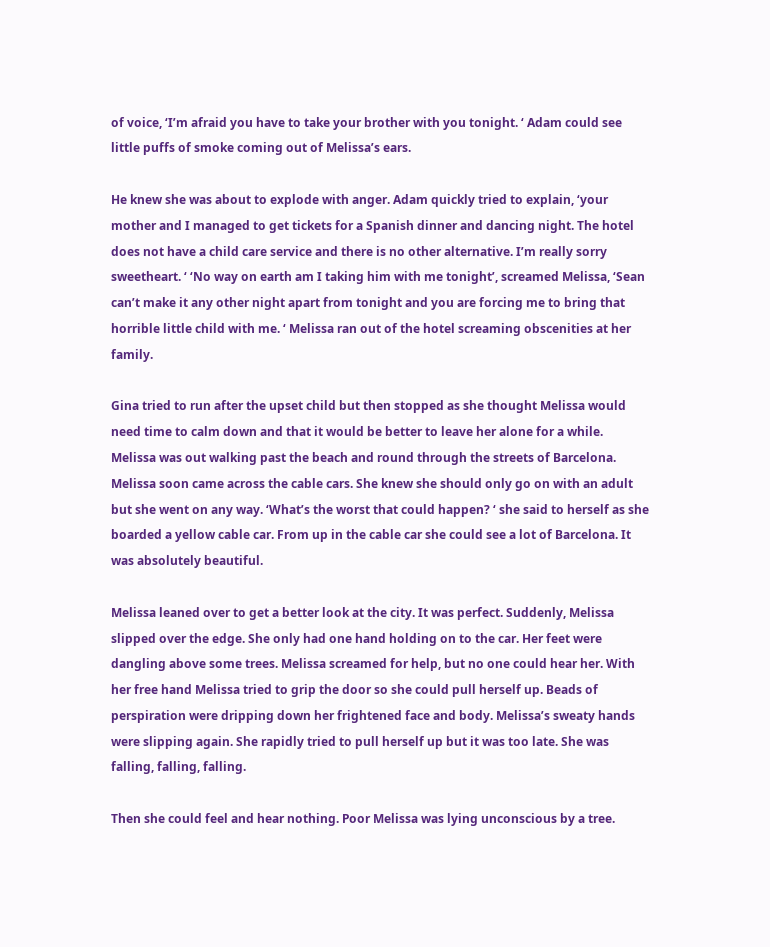of voice, ‘I’m afraid you have to take your brother with you tonight. ‘ Adam could see little puffs of smoke coming out of Melissa’s ears.

He knew she was about to explode with anger. Adam quickly tried to explain, ‘your mother and I managed to get tickets for a Spanish dinner and dancing night. The hotel does not have a child care service and there is no other alternative. I’m really sorry sweetheart. ‘ ‘No way on earth am I taking him with me tonight’, screamed Melissa, ‘Sean can’t make it any other night apart from tonight and you are forcing me to bring that horrible little child with me. ‘ Melissa ran out of the hotel screaming obscenities at her family.

Gina tried to run after the upset child but then stopped as she thought Melissa would need time to calm down and that it would be better to leave her alone for a while. Melissa was out walking past the beach and round through the streets of Barcelona. Melissa soon came across the cable cars. She knew she should only go on with an adult but she went on any way. ‘What’s the worst that could happen? ‘ she said to herself as she boarded a yellow cable car. From up in the cable car she could see a lot of Barcelona. It was absolutely beautiful.

Melissa leaned over to get a better look at the city. It was perfect. Suddenly, Melissa slipped over the edge. She only had one hand holding on to the car. Her feet were dangling above some trees. Melissa screamed for help, but no one could hear her. With her free hand Melissa tried to grip the door so she could pull herself up. Beads of perspiration were dripping down her frightened face and body. Melissa’s sweaty hands were slipping again. She rapidly tried to pull herself up but it was too late. She was falling, falling, falling.

Then she could feel and hear nothing. Poor Melissa was lying unconscious by a tree.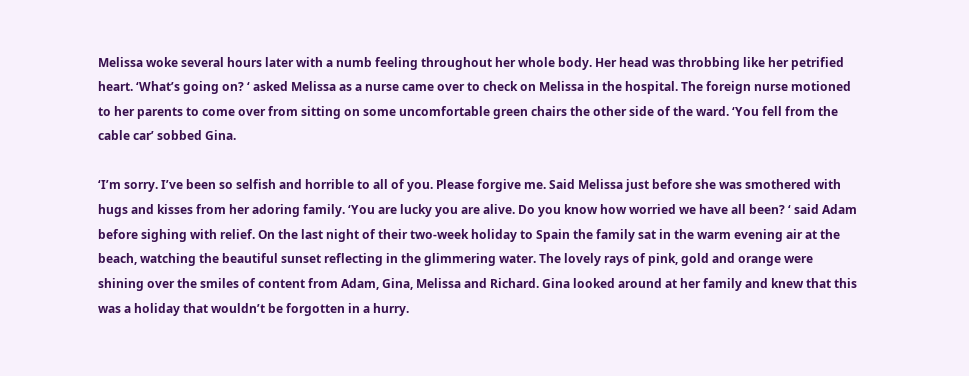Melissa woke several hours later with a numb feeling throughout her whole body. Her head was throbbing like her petrified heart. ‘What’s going on? ‘ asked Melissa as a nurse came over to check on Melissa in the hospital. The foreign nurse motioned to her parents to come over from sitting on some uncomfortable green chairs the other side of the ward. ‘You fell from the cable car’ sobbed Gina.

‘I’m sorry. I’ve been so selfish and horrible to all of you. Please forgive me. Said Melissa just before she was smothered with hugs and kisses from her adoring family. ‘You are lucky you are alive. Do you know how worried we have all been? ‘ said Adam before sighing with relief. On the last night of their two-week holiday to Spain the family sat in the warm evening air at the beach, watching the beautiful sunset reflecting in the glimmering water. The lovely rays of pink, gold and orange were shining over the smiles of content from Adam, Gina, Melissa and Richard. Gina looked around at her family and knew that this was a holiday that wouldn’t be forgotten in a hurry.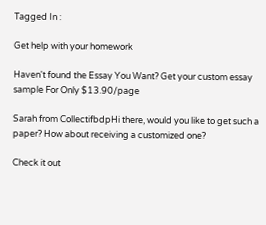Tagged In :

Get help with your homework

Haven't found the Essay You Want? Get your custom essay sample For Only $13.90/page

Sarah from CollectifbdpHi there, would you like to get such a paper? How about receiving a customized one?

Check it out